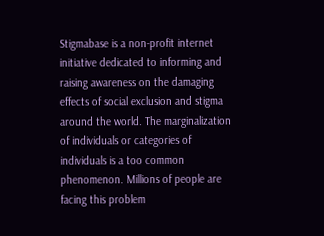Stigmabase is a non-profit internet initiative dedicated to informing and raising awareness on the damaging effects of social exclusion and stigma around the world. The marginalization of individuals or categories of individuals is a too common phenomenon. Millions of people are facing this problem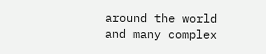around the world and many complex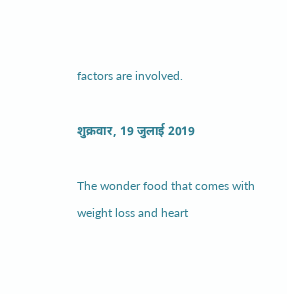factors are involved.

शुक्रवार, 19 जुलाई 2019

The wonder food that comes with weight loss and heart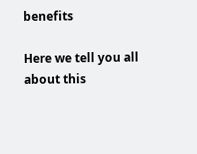benefits

Here we tell you all about this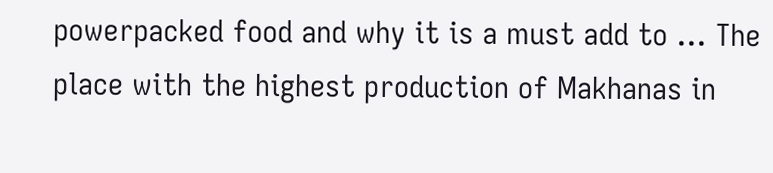powerpacked food and why it is a must add to ... The place with the highest production of Makhanas in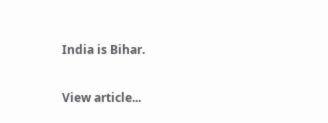India is Bihar.

View article...